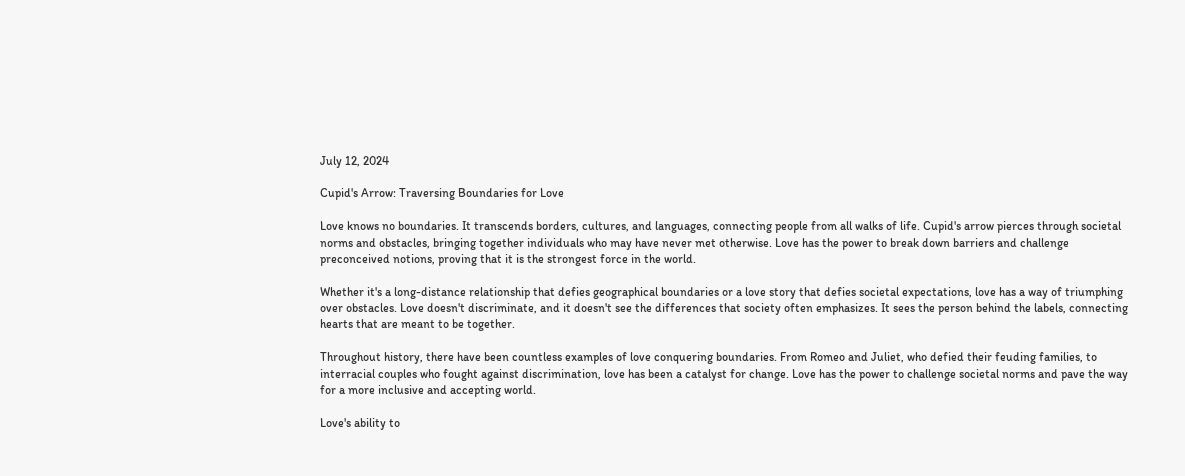July 12, 2024

Cupid's Arrow: Traversing Boundaries for Love

Love knows no boundaries. It transcends borders, cultures, and languages, connecting people from all walks of life. Cupid's arrow pierces through societal norms and obstacles, bringing together individuals who may have never met otherwise. Love has the power to break down barriers and challenge preconceived notions, proving that it is the strongest force in the world.

Whether it's a long-distance relationship that defies geographical boundaries or a love story that defies societal expectations, love has a way of triumphing over obstacles. Love doesn't discriminate, and it doesn't see the differences that society often emphasizes. It sees the person behind the labels, connecting hearts that are meant to be together.

Throughout history, there have been countless examples of love conquering boundaries. From Romeo and Juliet, who defied their feuding families, to interracial couples who fought against discrimination, love has been a catalyst for change. Love has the power to challenge societal norms and pave the way for a more inclusive and accepting world.

Love's ability to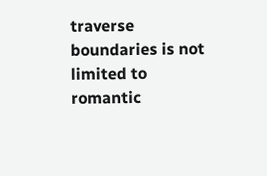traverse boundaries is not limited to romantic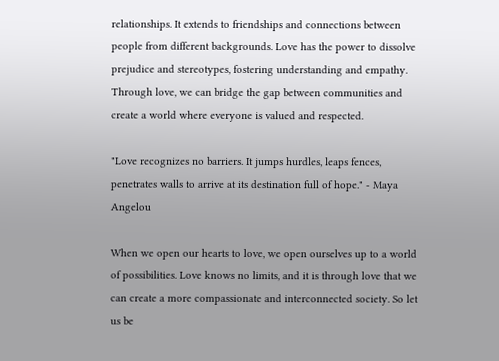relationships. It extends to friendships and connections between people from different backgrounds. Love has the power to dissolve prejudice and stereotypes, fostering understanding and empathy. Through love, we can bridge the gap between communities and create a world where everyone is valued and respected.

"Love recognizes no barriers. It jumps hurdles, leaps fences, penetrates walls to arrive at its destination full of hope." - Maya Angelou

When we open our hearts to love, we open ourselves up to a world of possibilities. Love knows no limits, and it is through love that we can create a more compassionate and interconnected society. So let us be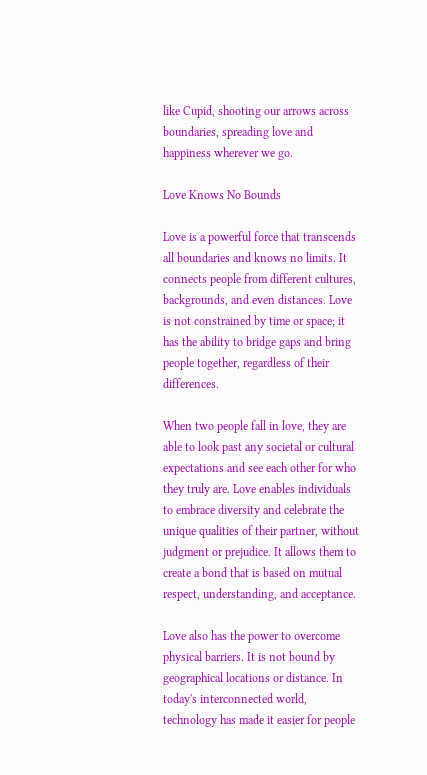like Cupid, shooting our arrows across boundaries, spreading love and happiness wherever we go.

Love Knows No Bounds

Love is a powerful force that transcends all boundaries and knows no limits. It connects people from different cultures, backgrounds, and even distances. Love is not constrained by time or space; it has the ability to bridge gaps and bring people together, regardless of their differences.

When two people fall in love, they are able to look past any societal or cultural expectations and see each other for who they truly are. Love enables individuals to embrace diversity and celebrate the unique qualities of their partner, without judgment or prejudice. It allows them to create a bond that is based on mutual respect, understanding, and acceptance.

Love also has the power to overcome physical barriers. It is not bound by geographical locations or distance. In today's interconnected world, technology has made it easier for people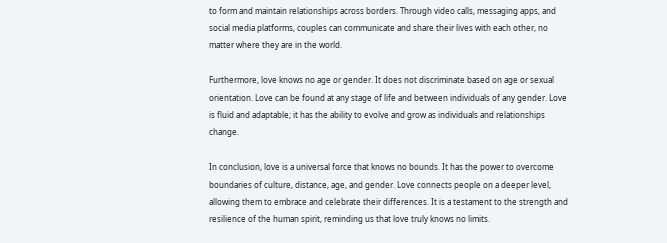to form and maintain relationships across borders. Through video calls, messaging apps, and social media platforms, couples can communicate and share their lives with each other, no matter where they are in the world.

Furthermore, love knows no age or gender. It does not discriminate based on age or sexual orientation. Love can be found at any stage of life and between individuals of any gender. Love is fluid and adaptable; it has the ability to evolve and grow as individuals and relationships change.

In conclusion, love is a universal force that knows no bounds. It has the power to overcome boundaries of culture, distance, age, and gender. Love connects people on a deeper level, allowing them to embrace and celebrate their differences. It is a testament to the strength and resilience of the human spirit, reminding us that love truly knows no limits.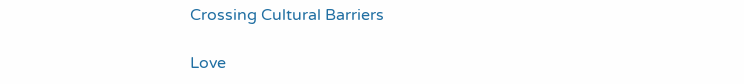Crossing Cultural Barriers

Love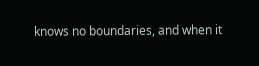knows no boundaries, and when it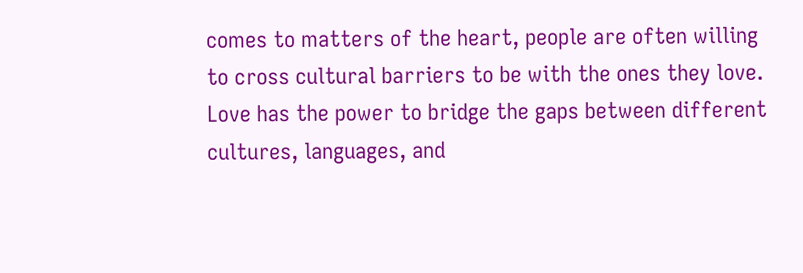comes to matters of the heart, people are often willing to cross cultural barriers to be with the ones they love. Love has the power to bridge the gaps between different cultures, languages, and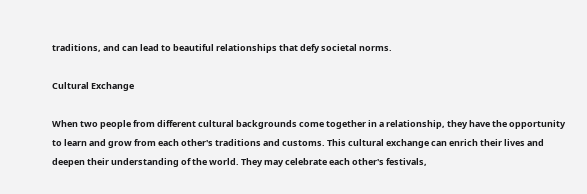traditions, and can lead to beautiful relationships that defy societal norms.

Cultural Exchange

When two people from different cultural backgrounds come together in a relationship, they have the opportunity to learn and grow from each other's traditions and customs. This cultural exchange can enrich their lives and deepen their understanding of the world. They may celebrate each other's festivals,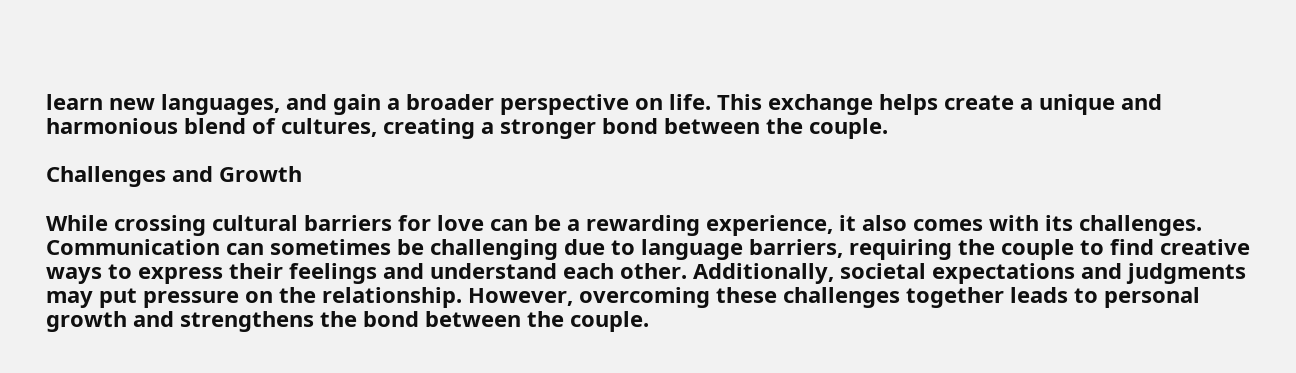learn new languages, and gain a broader perspective on life. This exchange helps create a unique and harmonious blend of cultures, creating a stronger bond between the couple.

Challenges and Growth

While crossing cultural barriers for love can be a rewarding experience, it also comes with its challenges. Communication can sometimes be challenging due to language barriers, requiring the couple to find creative ways to express their feelings and understand each other. Additionally, societal expectations and judgments may put pressure on the relationship. However, overcoming these challenges together leads to personal growth and strengthens the bond between the couple.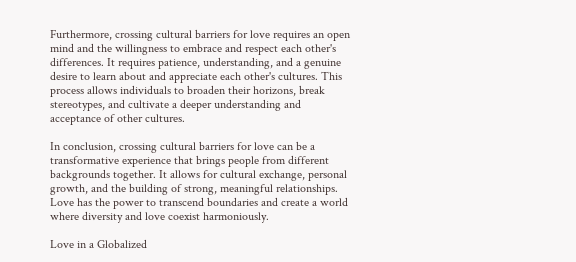Furthermore, crossing cultural barriers for love requires an open mind and the willingness to embrace and respect each other's differences. It requires patience, understanding, and a genuine desire to learn about and appreciate each other's cultures. This process allows individuals to broaden their horizons, break stereotypes, and cultivate a deeper understanding and acceptance of other cultures.

In conclusion, crossing cultural barriers for love can be a transformative experience that brings people from different backgrounds together. It allows for cultural exchange, personal growth, and the building of strong, meaningful relationships. Love has the power to transcend boundaries and create a world where diversity and love coexist harmoniously.

Love in a Globalized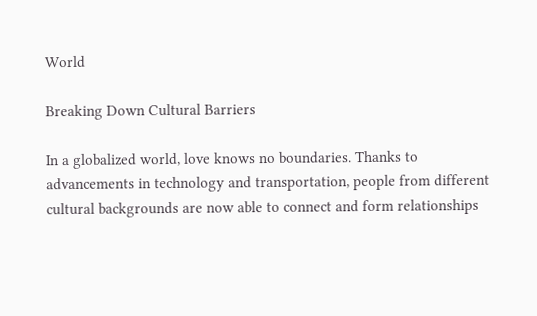World

Breaking Down Cultural Barriers

In a globalized world, love knows no boundaries. Thanks to advancements in technology and transportation, people from different cultural backgrounds are now able to connect and form relationships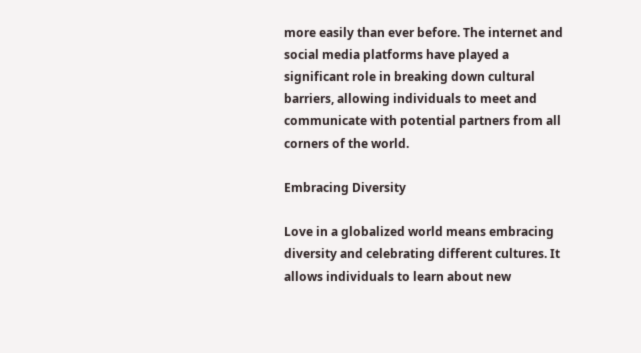more easily than ever before. The internet and social media platforms have played a significant role in breaking down cultural barriers, allowing individuals to meet and communicate with potential partners from all corners of the world.

Embracing Diversity

Love in a globalized world means embracing diversity and celebrating different cultures. It allows individuals to learn about new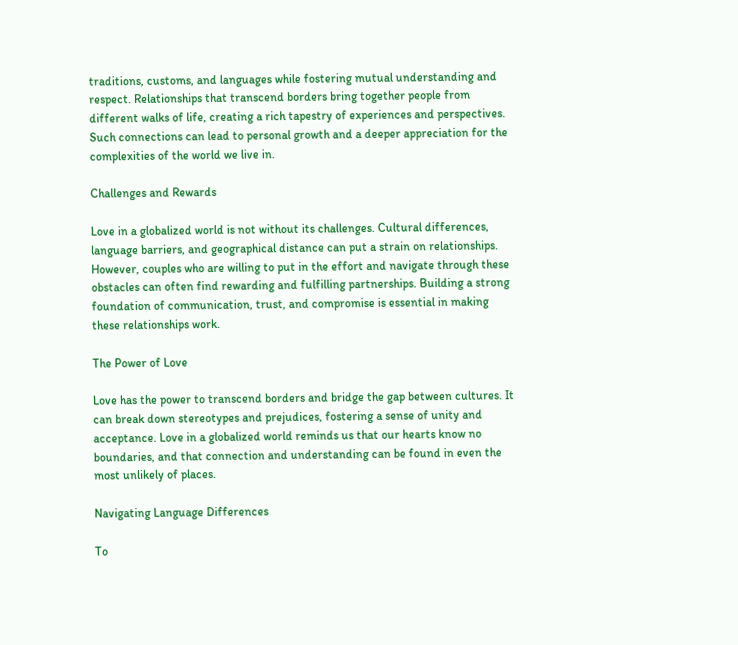traditions, customs, and languages while fostering mutual understanding and respect. Relationships that transcend borders bring together people from different walks of life, creating a rich tapestry of experiences and perspectives. Such connections can lead to personal growth and a deeper appreciation for the complexities of the world we live in.

Challenges and Rewards

Love in a globalized world is not without its challenges. Cultural differences, language barriers, and geographical distance can put a strain on relationships. However, couples who are willing to put in the effort and navigate through these obstacles can often find rewarding and fulfilling partnerships. Building a strong foundation of communication, trust, and compromise is essential in making these relationships work.

The Power of Love

Love has the power to transcend borders and bridge the gap between cultures. It can break down stereotypes and prejudices, fostering a sense of unity and acceptance. Love in a globalized world reminds us that our hearts know no boundaries, and that connection and understanding can be found in even the most unlikely of places.

Navigating Language Differences

To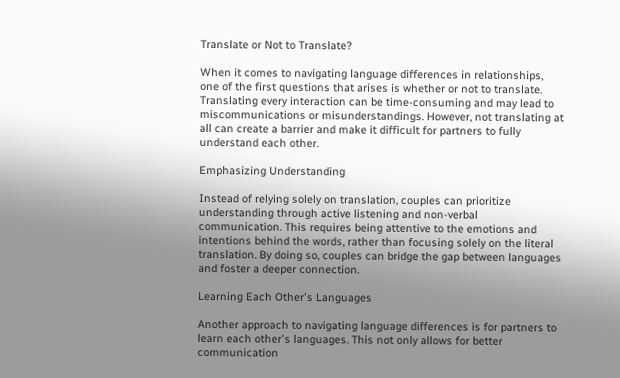Translate or Not to Translate?

When it comes to navigating language differences in relationships, one of the first questions that arises is whether or not to translate. Translating every interaction can be time-consuming and may lead to miscommunications or misunderstandings. However, not translating at all can create a barrier and make it difficult for partners to fully understand each other.

Emphasizing Understanding

Instead of relying solely on translation, couples can prioritize understanding through active listening and non-verbal communication. This requires being attentive to the emotions and intentions behind the words, rather than focusing solely on the literal translation. By doing so, couples can bridge the gap between languages and foster a deeper connection.

Learning Each Other's Languages

Another approach to navigating language differences is for partners to learn each other's languages. This not only allows for better communication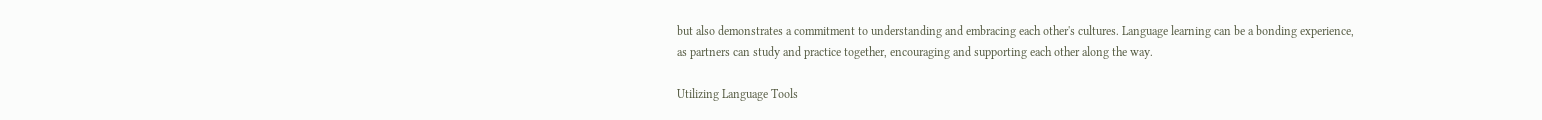but also demonstrates a commitment to understanding and embracing each other's cultures. Language learning can be a bonding experience, as partners can study and practice together, encouraging and supporting each other along the way.

Utilizing Language Tools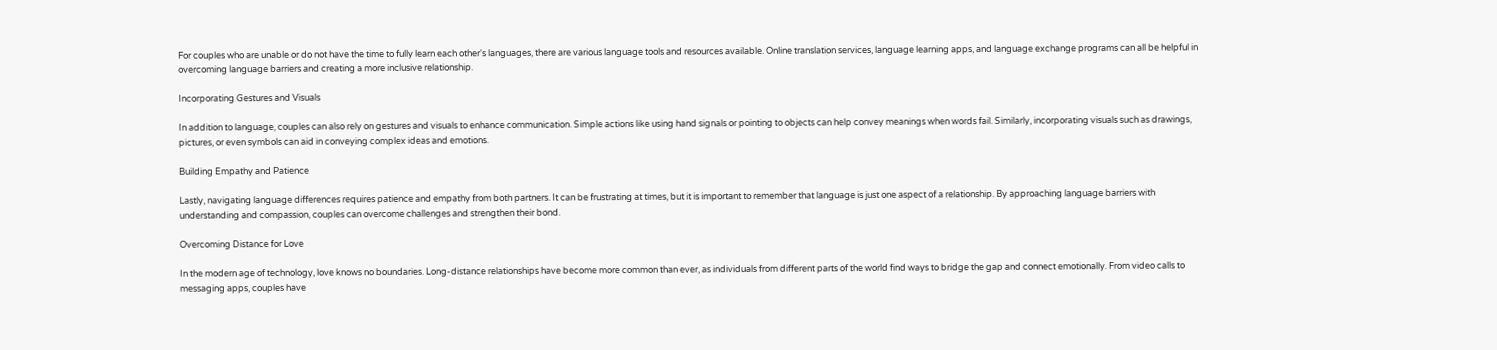For couples who are unable or do not have the time to fully learn each other's languages, there are various language tools and resources available. Online translation services, language learning apps, and language exchange programs can all be helpful in overcoming language barriers and creating a more inclusive relationship.

Incorporating Gestures and Visuals

In addition to language, couples can also rely on gestures and visuals to enhance communication. Simple actions like using hand signals or pointing to objects can help convey meanings when words fail. Similarly, incorporating visuals such as drawings, pictures, or even symbols can aid in conveying complex ideas and emotions.

Building Empathy and Patience

Lastly, navigating language differences requires patience and empathy from both partners. It can be frustrating at times, but it is important to remember that language is just one aspect of a relationship. By approaching language barriers with understanding and compassion, couples can overcome challenges and strengthen their bond.

Overcoming Distance for Love

In the modern age of technology, love knows no boundaries. Long-distance relationships have become more common than ever, as individuals from different parts of the world find ways to bridge the gap and connect emotionally. From video calls to messaging apps, couples have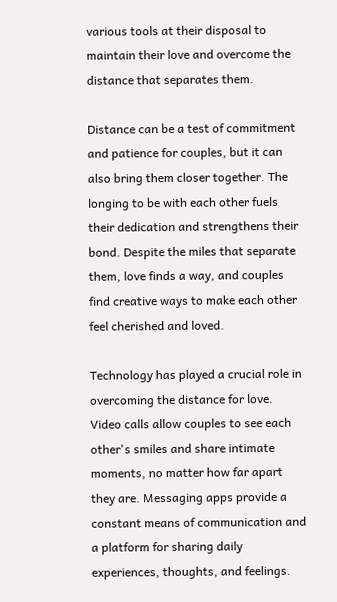various tools at their disposal to maintain their love and overcome the distance that separates them.

Distance can be a test of commitment and patience for couples, but it can also bring them closer together. The longing to be with each other fuels their dedication and strengthens their bond. Despite the miles that separate them, love finds a way, and couples find creative ways to make each other feel cherished and loved.

Technology has played a crucial role in overcoming the distance for love. Video calls allow couples to see each other's smiles and share intimate moments, no matter how far apart they are. Messaging apps provide a constant means of communication and a platform for sharing daily experiences, thoughts, and feelings.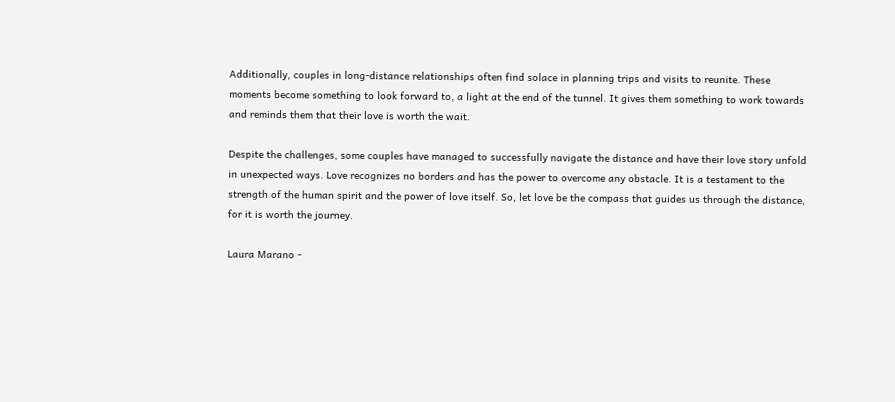Additionally, couples in long-distance relationships often find solace in planning trips and visits to reunite. These moments become something to look forward to, a light at the end of the tunnel. It gives them something to work towards and reminds them that their love is worth the wait.

Despite the challenges, some couples have managed to successfully navigate the distance and have their love story unfold in unexpected ways. Love recognizes no borders and has the power to overcome any obstacle. It is a testament to the strength of the human spirit and the power of love itself. So, let love be the compass that guides us through the distance, for it is worth the journey.

Laura Marano -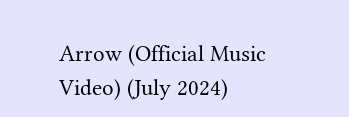Arrow (Official Music Video) (July 2024)